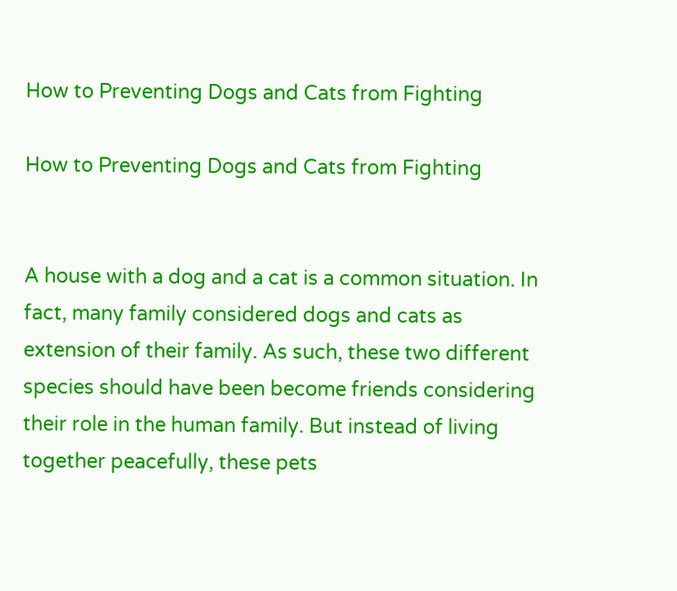How to Preventing Dogs and Cats from Fighting

How to Preventing Dogs and Cats from Fighting


A house with a dog and a cat is a common situation. In fact, many family considered dogs and cats as extension of their family. As such, these two different species should have been become friends considering their role in the human family. But instead of living together peacefully, these pets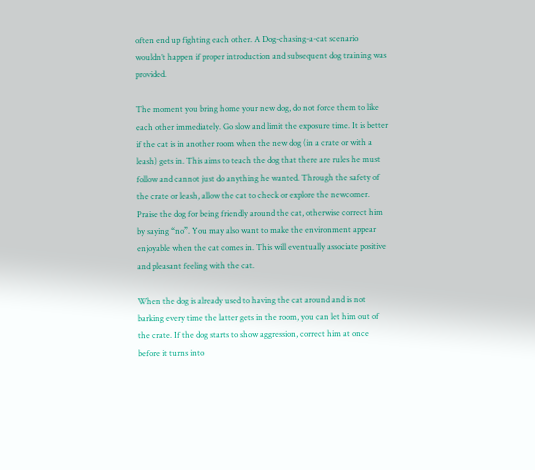often end up fighting each other. A Dog-chasing-a-cat scenario wouldn’t happen if proper introduction and subsequent dog training was provided.

The moment you bring home your new dog, do not force them to like each other immediately. Go slow and limit the exposure time. It is better if the cat is in another room when the new dog (in a crate or with a leash) gets in. This aims to teach the dog that there are rules he must follow and cannot just do anything he wanted. Through the safety of the crate or leash, allow the cat to check or explore the newcomer. Praise the dog for being friendly around the cat, otherwise correct him by saying “no”. You may also want to make the environment appear enjoyable when the cat comes in. This will eventually associate positive and pleasant feeling with the cat.

When the dog is already used to having the cat around and is not barking every time the latter gets in the room, you can let him out of the crate. If the dog starts to show aggression, correct him at once before it turns into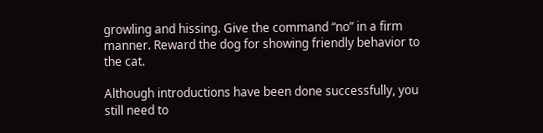growling and hissing. Give the command “no” in a firm manner. Reward the dog for showing friendly behavior to the cat.

Although introductions have been done successfully, you still need to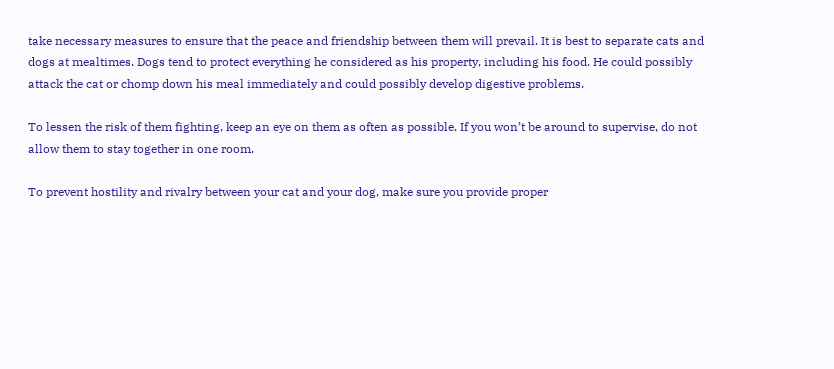take necessary measures to ensure that the peace and friendship between them will prevail. It is best to separate cats and dogs at mealtimes. Dogs tend to protect everything he considered as his property, including his food. He could possibly attack the cat or chomp down his meal immediately and could possibly develop digestive problems.

To lessen the risk of them fighting, keep an eye on them as often as possible. If you won’t be around to supervise, do not allow them to stay together in one room.

To prevent hostility and rivalry between your cat and your dog, make sure you provide proper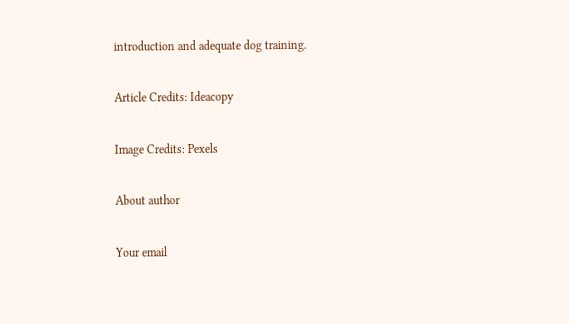introduction and adequate dog training.

Article Credits: Ideacopy

Image Credits: Pexels

About author

Your email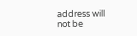address will not be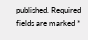published. Required fields are marked *